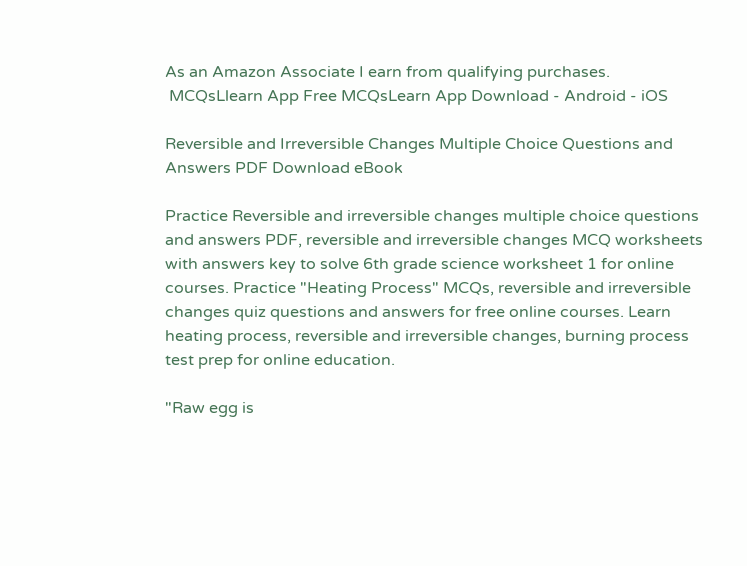As an Amazon Associate I earn from qualifying purchases.
 MCQsLlearn App Free MCQsLearn App Download - Android - iOS

Reversible and Irreversible Changes Multiple Choice Questions and Answers PDF Download eBook

Practice Reversible and irreversible changes multiple choice questions and answers PDF, reversible and irreversible changes MCQ worksheets with answers key to solve 6th grade science worksheet 1 for online courses. Practice "Heating Process" MCQs, reversible and irreversible changes quiz questions and answers for free online courses. Learn heating process, reversible and irreversible changes, burning process test prep for online education.

"Raw egg is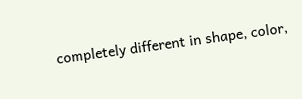completely different in shape, color,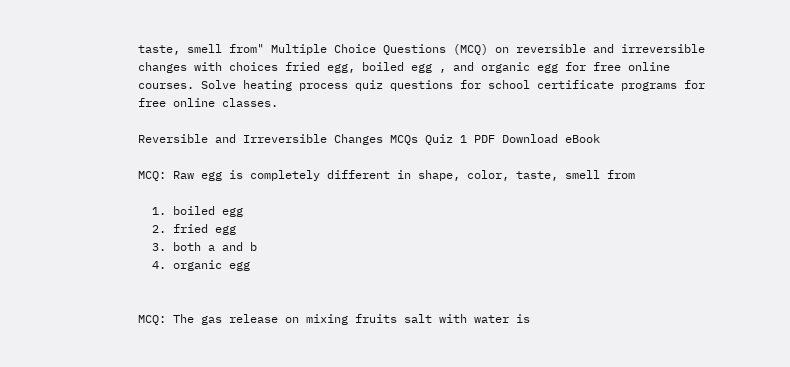taste, smell from" Multiple Choice Questions (MCQ) on reversible and irreversible changes with choices fried egg, boiled egg , and organic egg for free online courses. Solve heating process quiz questions for school certificate programs for free online classes.

Reversible and Irreversible Changes MCQs Quiz 1 PDF Download eBook

MCQ: Raw egg is completely different in shape, color, taste, smell from

  1. boiled egg
  2. fried egg
  3. both a and b
  4. organic egg


MCQ: The gas release on mixing fruits salt with water is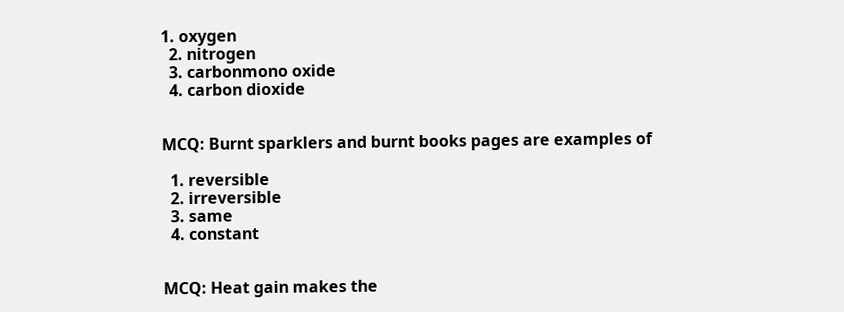1. oxygen
  2. nitrogen
  3. carbonmono oxide
  4. carbon dioxide


MCQ: Burnt sparklers and burnt books pages are examples of

  1. reversible
  2. irreversible
  3. same
  4. constant


MCQ: Heat gain makes the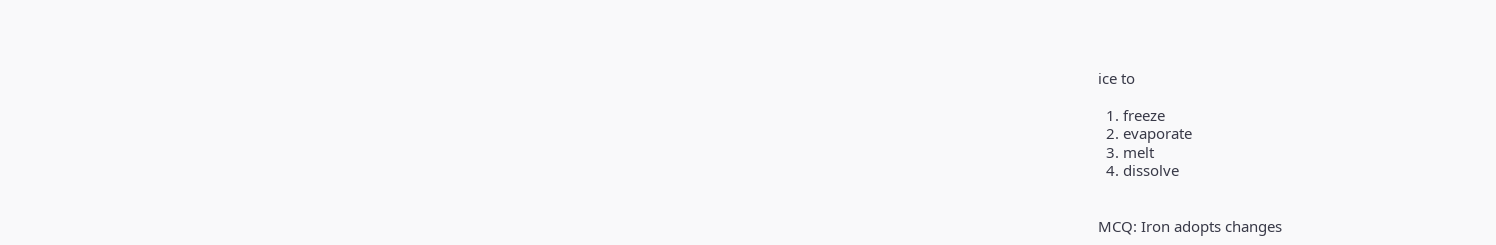ice to

  1. freeze
  2. evaporate
  3. melt
  4. dissolve


MCQ: Iron adopts changes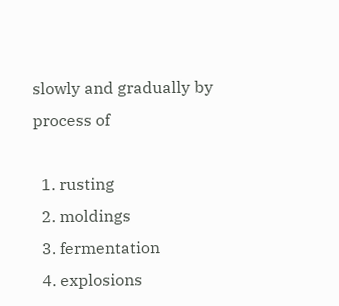slowly and gradually by process of

  1. rusting
  2. moldings
  3. fermentation
  4. explosions